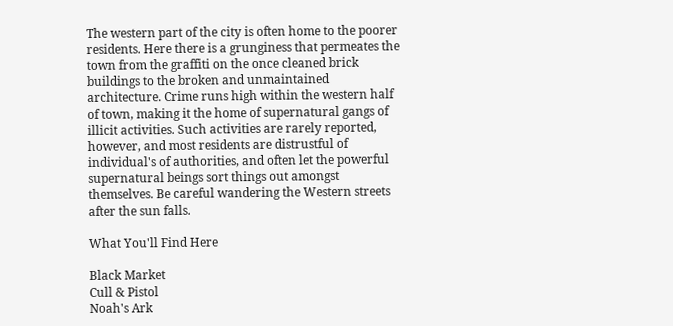The western part of the city is often home to the poorer residents. Here there is a grunginess that permeates the town from the graffiti on the once cleaned brick buildings to the broken and unmaintained architecture. Crime runs high within the western half of town, making it the home of supernatural gangs of illicit activities. Such activities are rarely reported, however, and most residents are distrustful of individual's of authorities, and often let the powerful supernatural beings sort things out amongst themselves. Be careful wandering the Western streets after the sun falls.

What You'll Find Here

Black Market
Cull & Pistol
Noah's Ark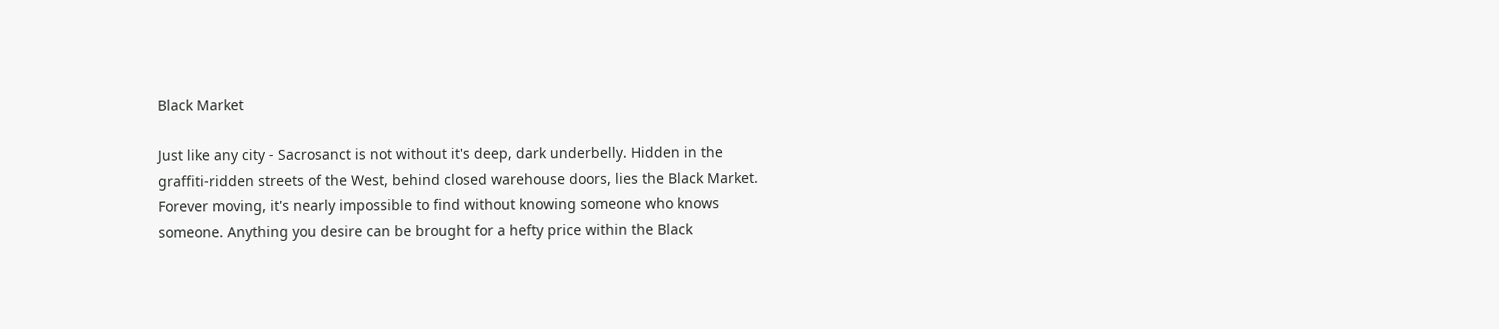Black Market

Just like any city - Sacrosanct is not without it's deep, dark underbelly. Hidden in the graffiti-ridden streets of the West, behind closed warehouse doors, lies the Black Market. Forever moving, it's nearly impossible to find without knowing someone who knows someone. Anything you desire can be brought for a hefty price within the Black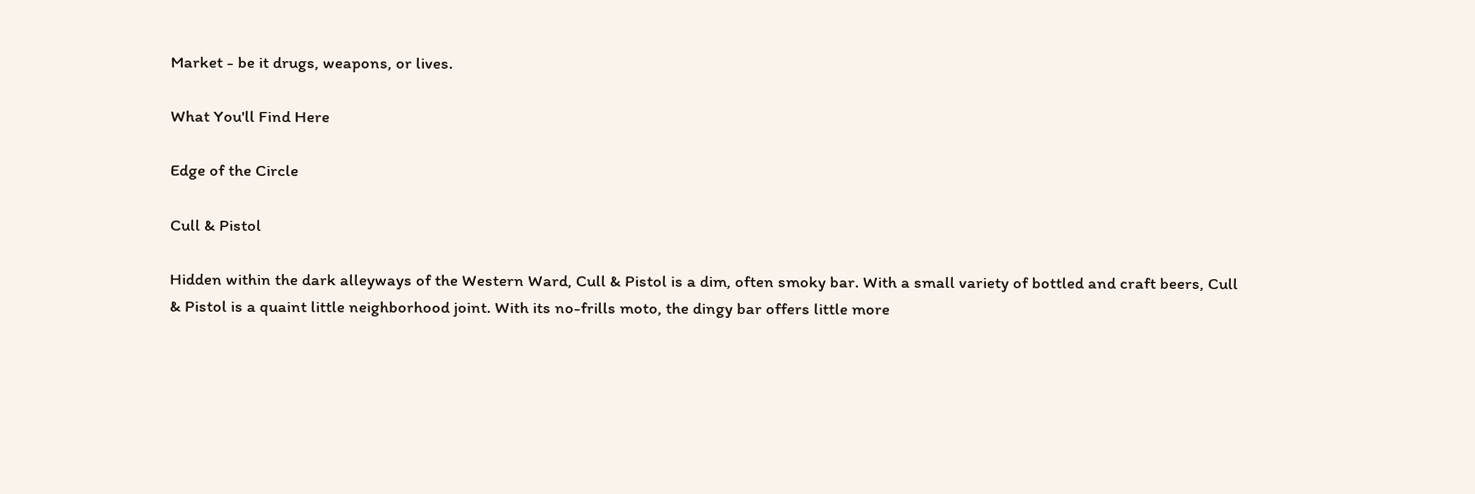Market - be it drugs, weapons, or lives.

What You'll Find Here

Edge of the Circle

Cull & Pistol

Hidden within the dark alleyways of the Western Ward, Cull & Pistol is a dim, often smoky bar. With a small variety of bottled and craft beers, Cull & Pistol is a quaint little neighborhood joint. With its no-frills moto, the dingy bar offers little more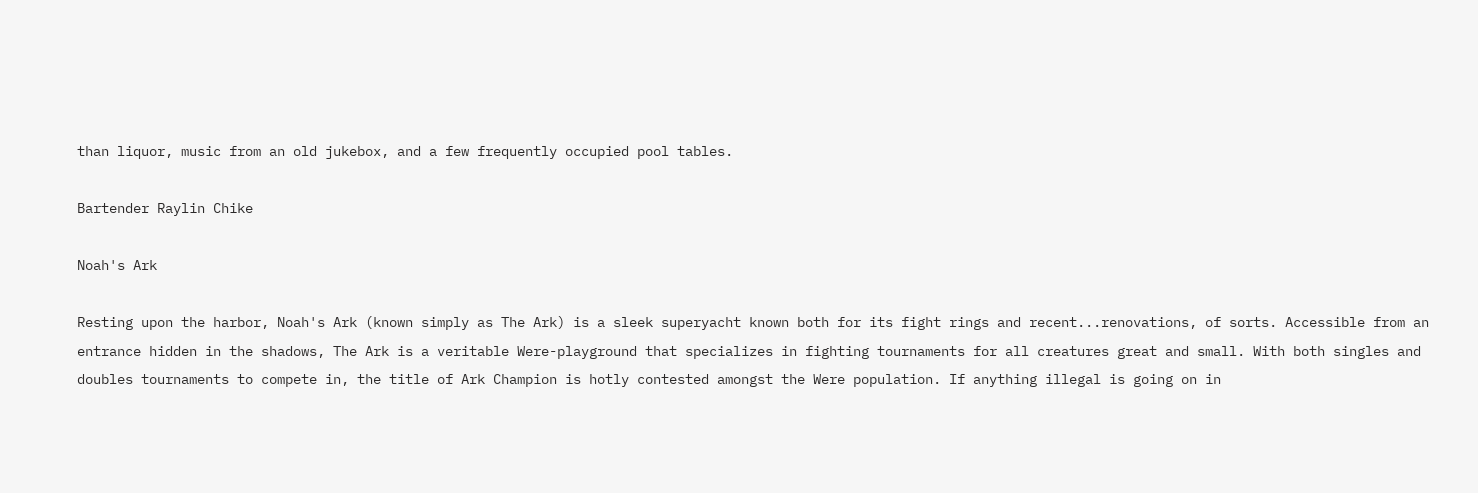than liquor, music from an old jukebox, and a few frequently occupied pool tables.

Bartender Raylin Chike

Noah's Ark

Resting upon the harbor, Noah's Ark (known simply as The Ark) is a sleek superyacht known both for its fight rings and recent...renovations, of sorts. Accessible from an entrance hidden in the shadows, The Ark is a veritable Were-playground that specializes in fighting tournaments for all creatures great and small. With both singles and doubles tournaments to compete in, the title of Ark Champion is hotly contested amongst the Were population. If anything illegal is going on in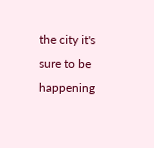the city it's sure to be happening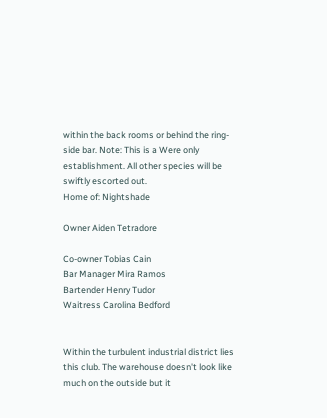within the back rooms or behind the ring-side bar. Note: This is a Were only establishment. All other species will be swiftly escorted out.
Home of: Nightshade

Owner Aiden Tetradore

Co-owner Tobias Cain
Bar Manager Mira Ramos
Bartender Henry Tudor
Waitress Carolina Bedford


Within the turbulent industrial district lies this club. The warehouse doesn't look like much on the outside but it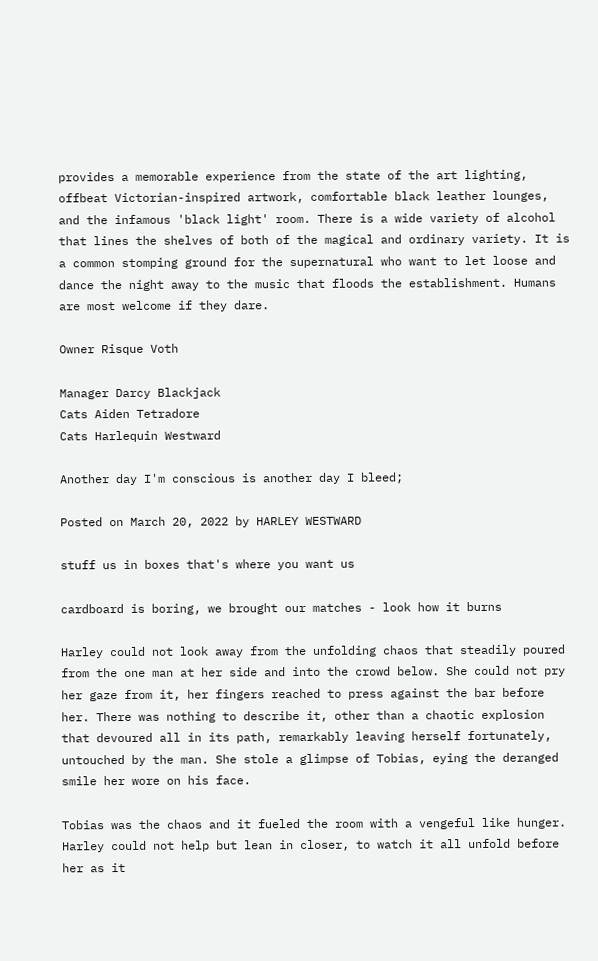provides a memorable experience from the state of the art lighting, offbeat Victorian-inspired artwork, comfortable black leather lounges, and the infamous 'black light' room. There is a wide variety of alcohol that lines the shelves of both of the magical and ordinary variety. It is a common stomping ground for the supernatural who want to let loose and dance the night away to the music that floods the establishment. Humans are most welcome if they dare.

Owner Risque Voth

Manager Darcy Blackjack
Cats Aiden Tetradore
Cats Harlequin Westward

Another day I'm conscious is another day I bleed;

Posted on March 20, 2022 by HARLEY WESTWARD

stuff us in boxes that's where you want us

cardboard is boring, we brought our matches - look how it burns

Harley could not look away from the unfolding chaos that steadily poured from the one man at her side and into the crowd below. She could not pry her gaze from it, her fingers reached to press against the bar before her. There was nothing to describe it, other than a chaotic explosion that devoured all in its path, remarkably leaving herself fortunately, untouched by the man. She stole a glimpse of Tobias, eying the deranged smile her wore on his face.

Tobias was the chaos and it fueled the room with a vengeful like hunger. Harley could not help but lean in closer, to watch it all unfold before her as it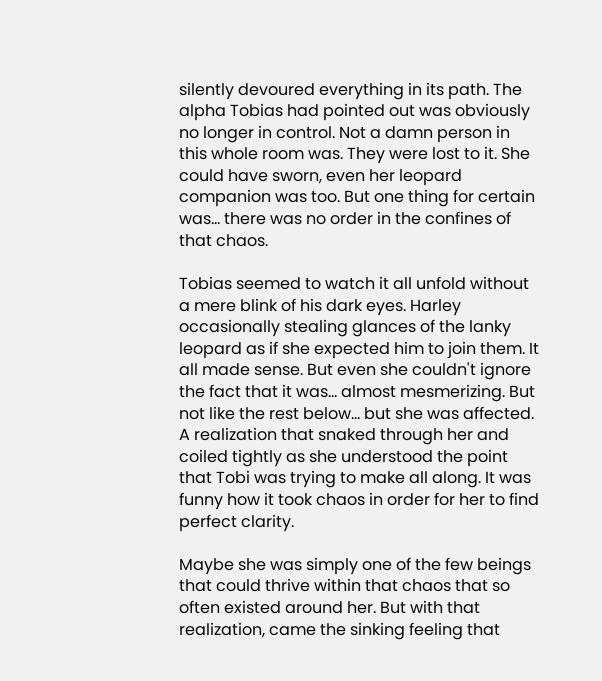silently devoured everything in its path. The alpha Tobias had pointed out was obviously no longer in control. Not a damn person in this whole room was. They were lost to it. She could have sworn, even her leopard companion was too. But one thing for certain was... there was no order in the confines of that chaos.

Tobias seemed to watch it all unfold without a mere blink of his dark eyes. Harley occasionally stealing glances of the lanky leopard as if she expected him to join them. It all made sense. But even she couldn't ignore the fact that it was... almost mesmerizing. But not like the rest below... but she was affected. A realization that snaked through her and coiled tightly as she understood the point that Tobi was trying to make all along. It was funny how it took chaos in order for her to find perfect clarity.

Maybe she was simply one of the few beings that could thrive within that chaos that so often existed around her. But with that realization, came the sinking feeling that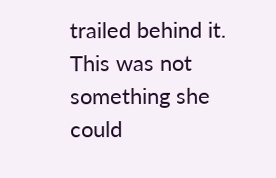trailed behind it. This was not something she could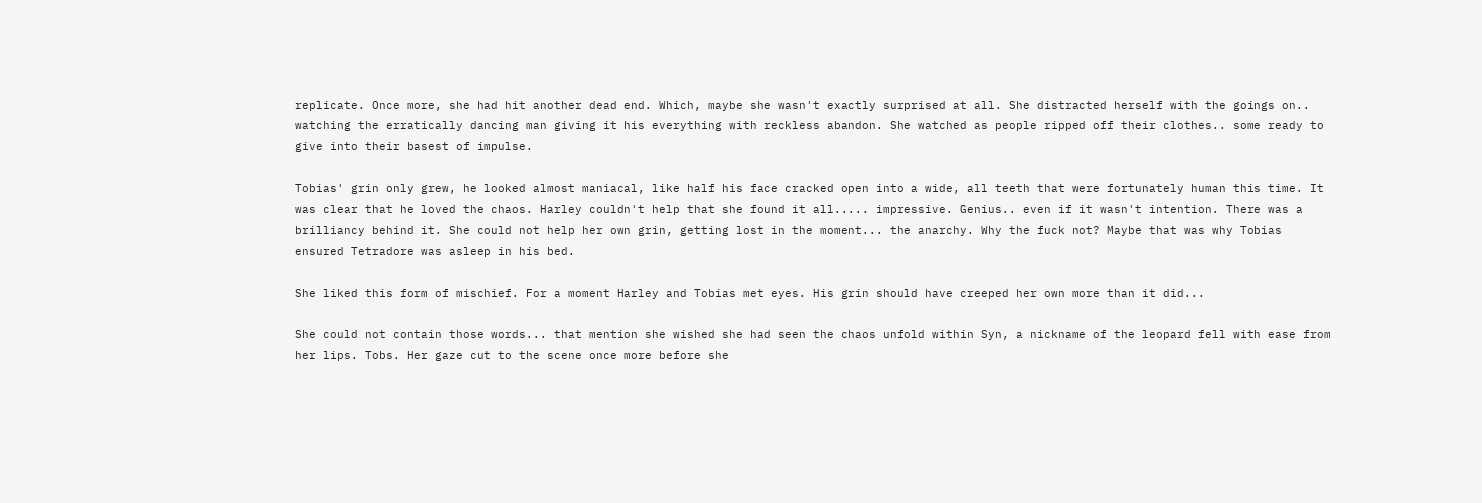replicate. Once more, she had hit another dead end. Which, maybe she wasn't exactly surprised at all. She distracted herself with the goings on.. watching the erratically dancing man giving it his everything with reckless abandon. She watched as people ripped off their clothes.. some ready to give into their basest of impulse.

Tobias' grin only grew, he looked almost maniacal, like half his face cracked open into a wide, all teeth that were fortunately human this time. It was clear that he loved the chaos. Harley couldn't help that she found it all..... impressive. Genius.. even if it wasn't intention. There was a brilliancy behind it. She could not help her own grin, getting lost in the moment... the anarchy. Why the fuck not? Maybe that was why Tobias ensured Tetradore was asleep in his bed.

She liked this form of mischief. For a moment Harley and Tobias met eyes. His grin should have creeped her own more than it did...

She could not contain those words... that mention she wished she had seen the chaos unfold within Syn, a nickname of the leopard fell with ease from her lips. Tobs. Her gaze cut to the scene once more before she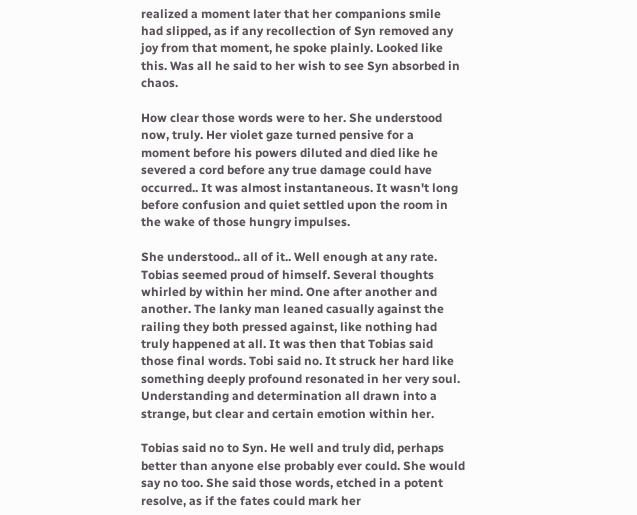realized a moment later that her companions smile had slipped, as if any recollection of Syn removed any joy from that moment, he spoke plainly. Looked like this. Was all he said to her wish to see Syn absorbed in chaos.

How clear those words were to her. She understood now, truly. Her violet gaze turned pensive for a moment before his powers diluted and died like he severed a cord before any true damage could have occurred.. It was almost instantaneous. It wasn't long before confusion and quiet settled upon the room in the wake of those hungry impulses.

She understood.. all of it.. Well enough at any rate. Tobias seemed proud of himself. Several thoughts whirled by within her mind. One after another and another. The lanky man leaned casually against the railing they both pressed against, like nothing had truly happened at all. It was then that Tobias said those final words. Tobi said no. It struck her hard like something deeply profound resonated in her very soul. Understanding and determination all drawn into a strange, but clear and certain emotion within her.

Tobias said no to Syn. He well and truly did, perhaps better than anyone else probably ever could. She would say no too. She said those words, etched in a potent resolve, as if the fates could mark her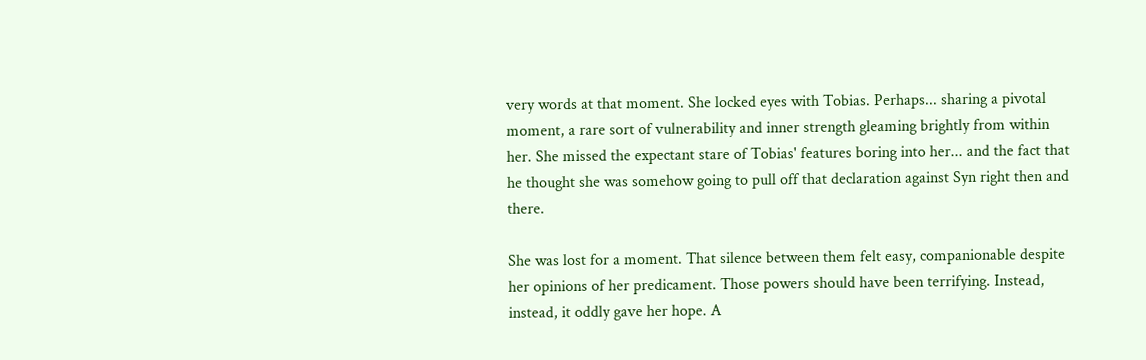very words at that moment. She locked eyes with Tobias. Perhaps... sharing a pivotal moment, a rare sort of vulnerability and inner strength gleaming brightly from within her. She missed the expectant stare of Tobias' features boring into her... and the fact that he thought she was somehow going to pull off that declaration against Syn right then and there.

She was lost for a moment. That silence between them felt easy, companionable despite her opinions of her predicament. Those powers should have been terrifying. Instead, instead, it oddly gave her hope. A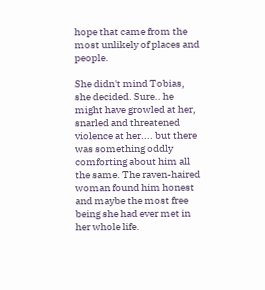hope that came from the most unlikely of places and people.

She didn't mind Tobias, she decided. Sure.. he might have growled at her, snarled and threatened violence at her.... but there was something oddly comforting about him all the same. The raven-haired woman found him honest and maybe the most free being she had ever met in her whole life.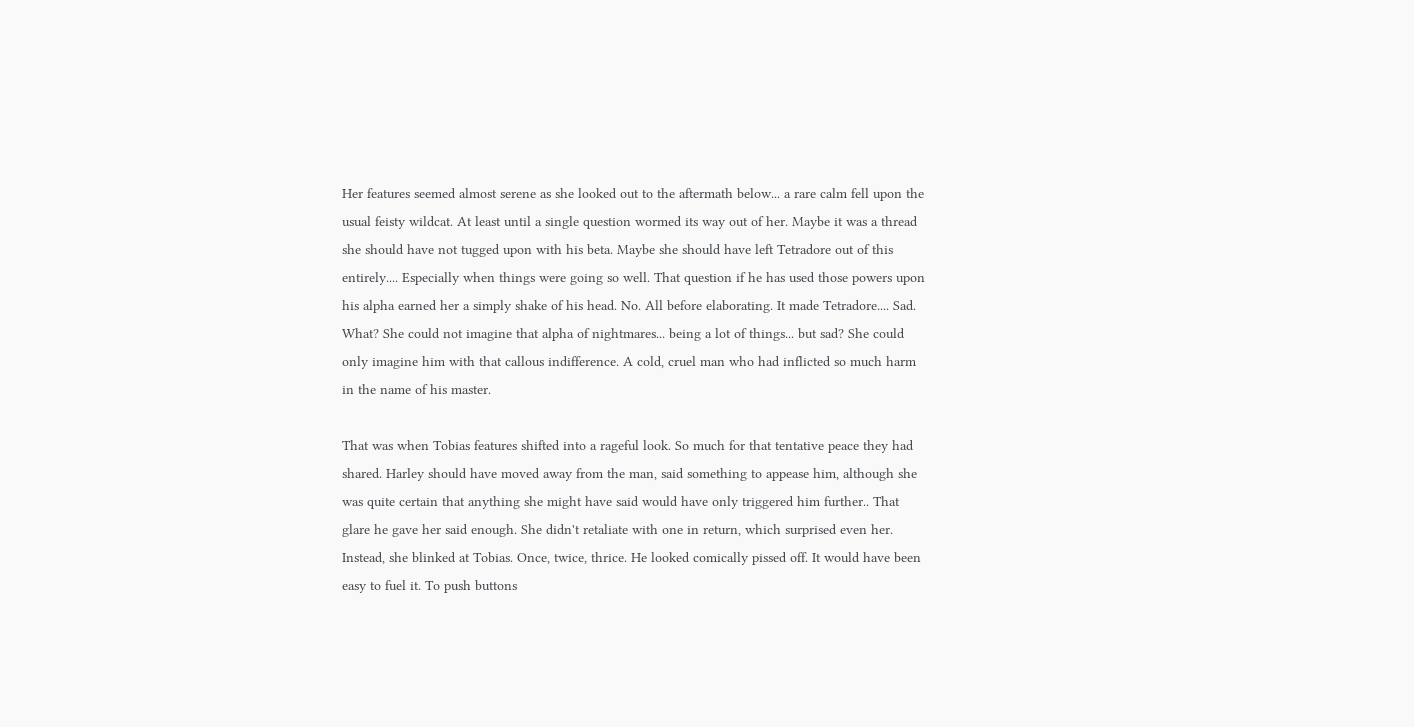Her features seemed almost serene as she looked out to the aftermath below... a rare calm fell upon the usual feisty wildcat. At least until a single question wormed its way out of her. Maybe it was a thread she should have not tugged upon with his beta. Maybe she should have left Tetradore out of this entirely.... Especially when things were going so well. That question if he has used those powers upon his alpha earned her a simply shake of his head. No. All before elaborating. It made Tetradore.... Sad. What? She could not imagine that alpha of nightmares... being a lot of things... but sad? She could only imagine him with that callous indifference. A cold, cruel man who had inflicted so much harm in the name of his master.

That was when Tobias features shifted into a rageful look. So much for that tentative peace they had shared. Harley should have moved away from the man, said something to appease him, although she was quite certain that anything she might have said would have only triggered him further.. That glare he gave her said enough. She didn't retaliate with one in return, which surprised even her. Instead, she blinked at Tobias. Once, twice, thrice. He looked comically pissed off. It would have been easy to fuel it. To push buttons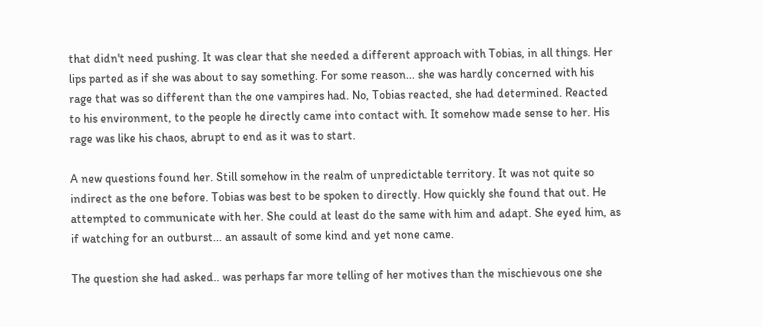that didn't need pushing. It was clear that she needed a different approach with Tobias, in all things. Her lips parted as if she was about to say something. For some reason... she was hardly concerned with his rage that was so different than the one vampires had. No, Tobias reacted, she had determined. Reacted to his environment, to the people he directly came into contact with. It somehow made sense to her. His rage was like his chaos, abrupt to end as it was to start.

A new questions found her. Still somehow in the realm of unpredictable territory. It was not quite so indirect as the one before. Tobias was best to be spoken to directly. How quickly she found that out. He attempted to communicate with her. She could at least do the same with him and adapt. She eyed him, as if watching for an outburst... an assault of some kind and yet none came.

The question she had asked.. was perhaps far more telling of her motives than the mischievous one she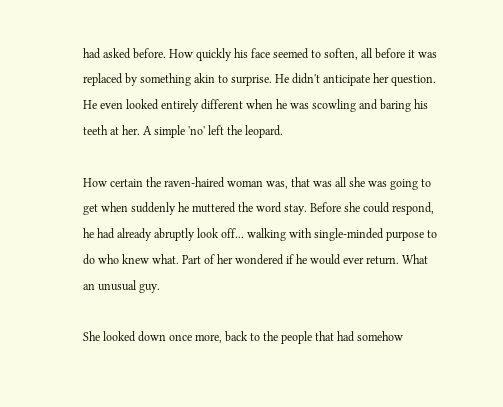had asked before. How quickly his face seemed to soften, all before it was replaced by something akin to surprise. He didn't anticipate her question. He even looked entirely different when he was scowling and baring his teeth at her. A simple 'no' left the leopard.

How certain the raven-haired woman was, that was all she was going to get when suddenly he muttered the word stay. Before she could respond, he had already abruptly look off... walking with single-minded purpose to do who knew what. Part of her wondered if he would ever return. What an unusual guy.

She looked down once more, back to the people that had somehow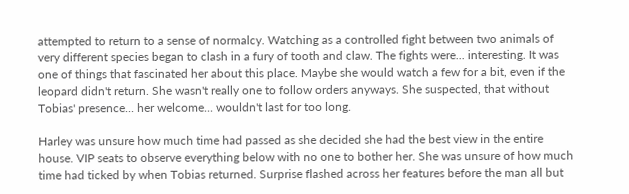attempted to return to a sense of normalcy. Watching as a controlled fight between two animals of very different species began to clash in a fury of tooth and claw. The fights were... interesting. It was one of things that fascinated her about this place. Maybe she would watch a few for a bit, even if the leopard didn't return. She wasn't really one to follow orders anyways. She suspected, that without Tobias' presence... her welcome... wouldn't last for too long.

Harley was unsure how much time had passed as she decided she had the best view in the entire house. VIP seats to observe everything below with no one to bother her. She was unsure of how much time had ticked by when Tobias returned. Surprise flashed across her features before the man all but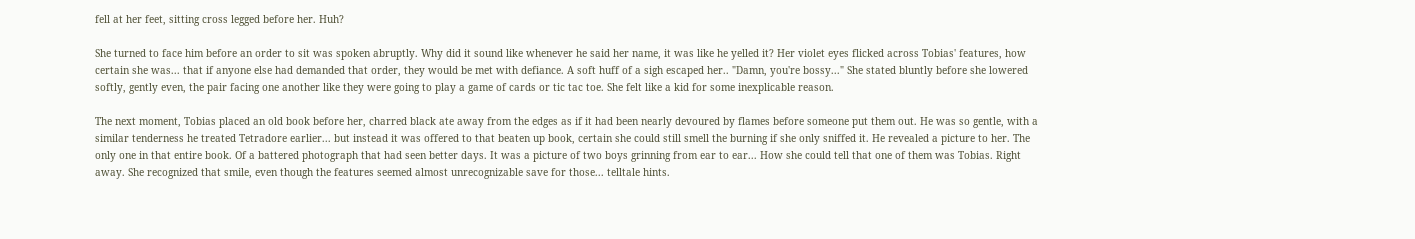fell at her feet, sitting cross legged before her. Huh?

She turned to face him before an order to sit was spoken abruptly. Why did it sound like whenever he said her name, it was like he yelled it? Her violet eyes flicked across Tobias' features, how certain she was... that if anyone else had demanded that order, they would be met with defiance. A soft huff of a sigh escaped her.. "Damn, you're bossy..." She stated bluntly before she lowered softly, gently even, the pair facing one another like they were going to play a game of cards or tic tac toe. She felt like a kid for some inexplicable reason.

The next moment, Tobias placed an old book before her, charred black ate away from the edges as if it had been nearly devoured by flames before someone put them out. He was so gentle, with a similar tenderness he treated Tetradore earlier... but instead it was offered to that beaten up book, certain she could still smell the burning if she only sniffed it. He revealed a picture to her. The only one in that entire book. Of a battered photograph that had seen better days. It was a picture of two boys grinning from ear to ear... How she could tell that one of them was Tobias. Right away. She recognized that smile, even though the features seemed almost unrecognizable save for those... telltale hints.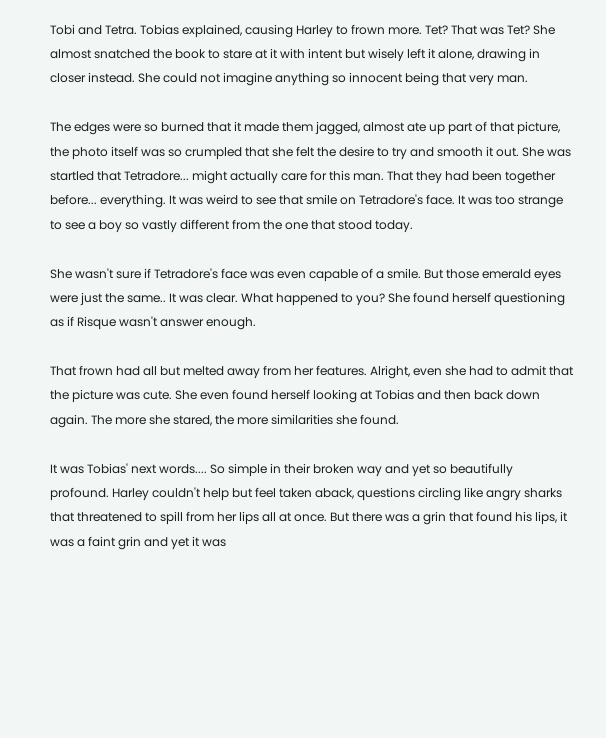Tobi and Tetra. Tobias explained, causing Harley to frown more. Tet? That was Tet? She almost snatched the book to stare at it with intent but wisely left it alone, drawing in closer instead. She could not imagine anything so innocent being that very man.

The edges were so burned that it made them jagged, almost ate up part of that picture, the photo itself was so crumpled that she felt the desire to try and smooth it out. She was startled that Tetradore... might actually care for this man. That they had been together before... everything. It was weird to see that smile on Tetradore's face. It was too strange to see a boy so vastly different from the one that stood today.

She wasn't sure if Tetradore's face was even capable of a smile. But those emerald eyes were just the same.. It was clear. What happened to you? She found herself questioning as if Risque wasn't answer enough.

That frown had all but melted away from her features. Alright, even she had to admit that the picture was cute. She even found herself looking at Tobias and then back down again. The more she stared, the more similarities she found.

It was Tobias' next words.... So simple in their broken way and yet so beautifully profound. Harley couldn't help but feel taken aback, questions circling like angry sharks that threatened to spill from her lips all at once. But there was a grin that found his lips, it was a faint grin and yet it was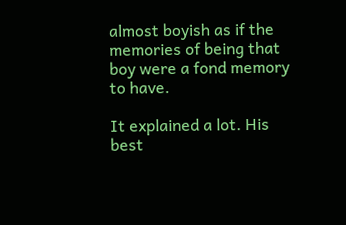almost boyish as if the memories of being that boy were a fond memory to have.

It explained a lot. His best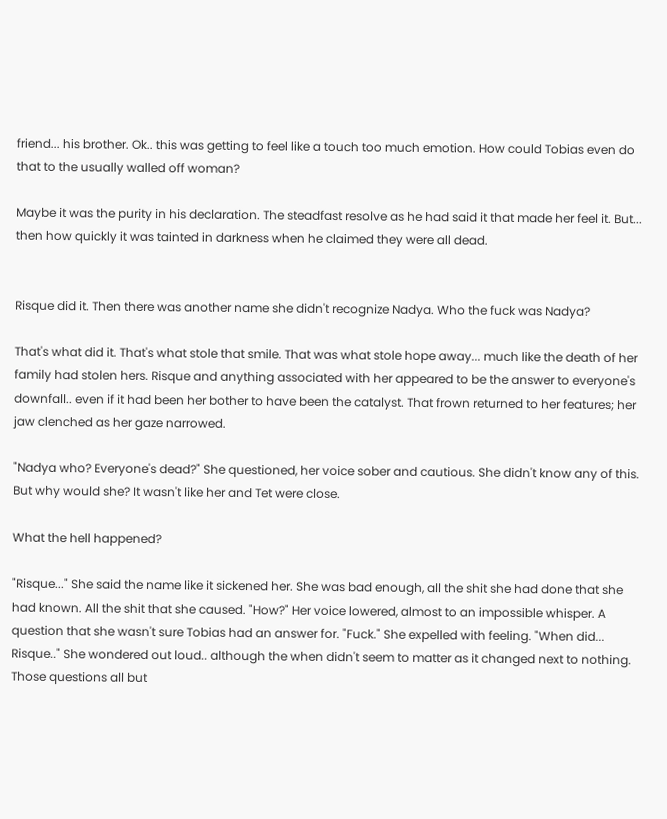friend... his brother. Ok.. this was getting to feel like a touch too much emotion. How could Tobias even do that to the usually walled off woman?

Maybe it was the purity in his declaration. The steadfast resolve as he had said it that made her feel it. But... then how quickly it was tainted in darkness when he claimed they were all dead.


Risque did it. Then there was another name she didn't recognize Nadya. Who the fuck was Nadya?

That's what did it. That's what stole that smile. That was what stole hope away... much like the death of her family had stolen hers. Risque and anything associated with her appeared to be the answer to everyone's downfall.. even if it had been her bother to have been the catalyst. That frown returned to her features; her jaw clenched as her gaze narrowed.

"Nadya who? Everyone's dead?" She questioned, her voice sober and cautious. She didn't know any of this. But why would she? It wasn't like her and Tet were close.

What the hell happened?

"Risque..." She said the name like it sickened her. She was bad enough, all the shit she had done that she had known. All the shit that she caused. "How?" Her voice lowered, almost to an impossible whisper. A question that she wasn't sure Tobias had an answer for. "Fuck." She expelled with feeling. "When did... Risque.." She wondered out loud.. although the when didn't seem to matter as it changed next to nothing. Those questions all but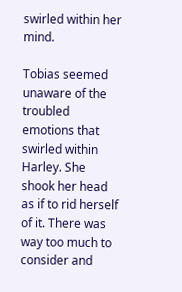swirled within her mind.

Tobias seemed unaware of the troubled emotions that swirled within Harley. She shook her head as if to rid herself of it. There was way too much to consider and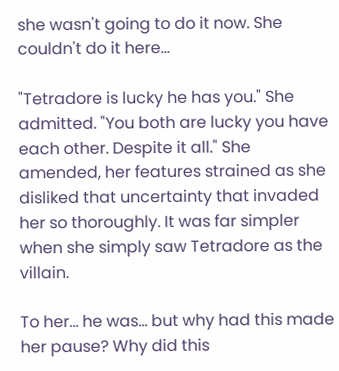she wasn't going to do it now. She couldn't do it here...

"Tetradore is lucky he has you." She admitted. "You both are lucky you have each other. Despite it all." She amended, her features strained as she disliked that uncertainty that invaded her so thoroughly. It was far simpler when she simply saw Tetradore as the villain.

To her... he was... but why had this made her pause? Why did this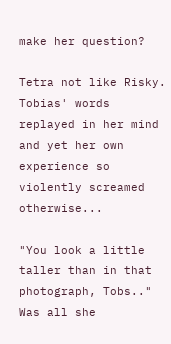make her question?

Tetra not like Risky. Tobias' words replayed in her mind and yet her own experience so violently screamed otherwise...

"You look a little taller than in that photograph, Tobs.." Was all she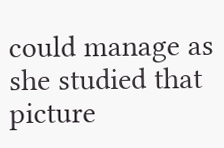could manage as she studied that picture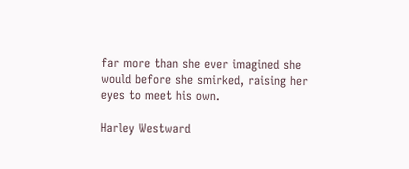far more than she ever imagined she would before she smirked, raising her eyes to meet his own.

Harley Westward